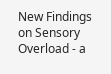New Findings on Sensory Overload - a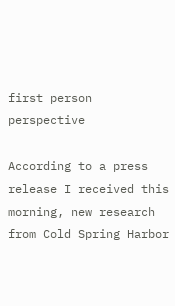first person perspective

According to a press release I received this morning, new research from Cold Spring Harbor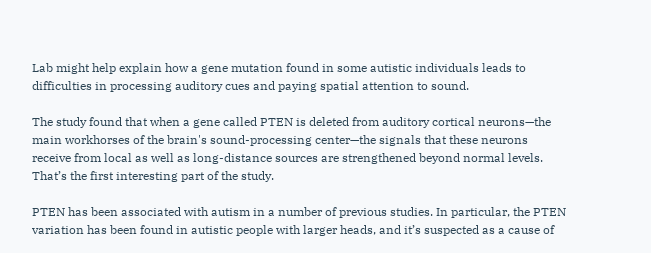Lab might help explain how a gene mutation found in some autistic individuals leads to difficulties in processing auditory cues and paying spatial attention to sound.

The study found that when a gene called PTEN is deleted from auditory cortical neurons—the main workhorses of the brain's sound-processing center—the signals that these neurons receive from local as well as long-distance sources are strengthened beyond normal levels.  That’s the first interesting part of the study.

PTEN has been associated with autism in a number of previous studies. In particular, the PTEN variation has been found in autistic people with larger heads, and it’s suspected as a cause of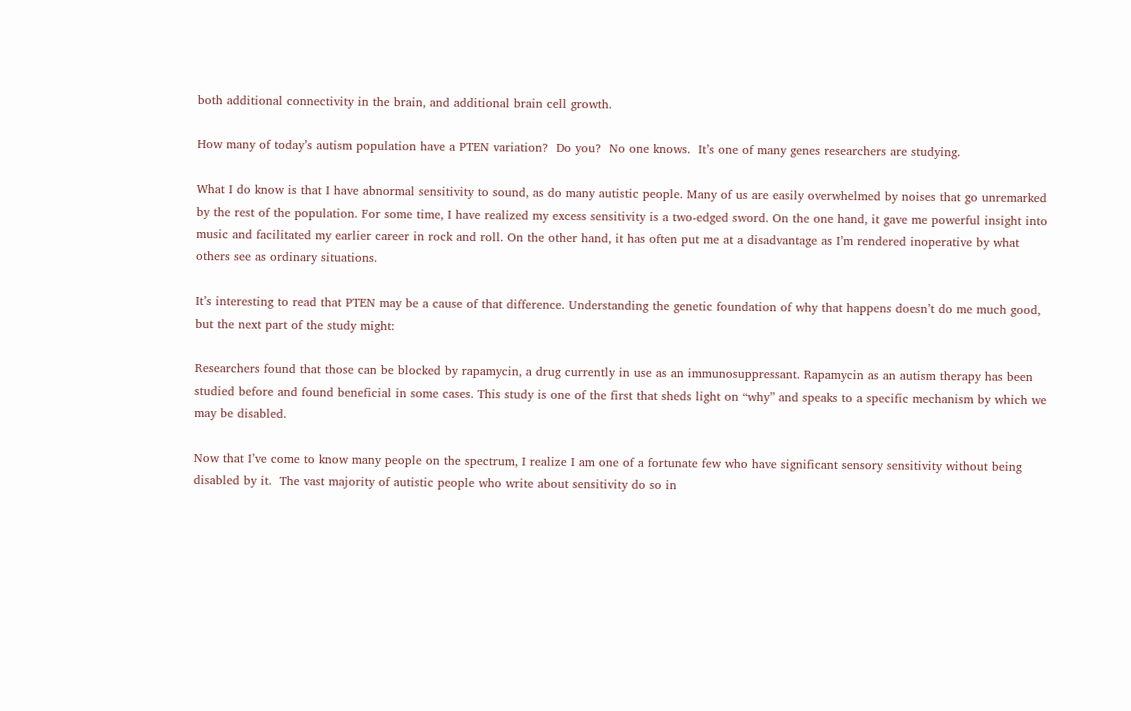both additional connectivity in the brain, and additional brain cell growth.

How many of today’s autism population have a PTEN variation?  Do you?  No one knows.  It’s one of many genes researchers are studying.

What I do know is that I have abnormal sensitivity to sound, as do many autistic people. Many of us are easily overwhelmed by noises that go unremarked by the rest of the population. For some time, I have realized my excess sensitivity is a two-edged sword. On the one hand, it gave me powerful insight into music and facilitated my earlier career in rock and roll. On the other hand, it has often put me at a disadvantage as I’m rendered inoperative by what others see as ordinary situations.

It’s interesting to read that PTEN may be a cause of that difference. Understanding the genetic foundation of why that happens doesn’t do me much good, but the next part of the study might:

Researchers found that those can be blocked by rapamycin, a drug currently in use as an immunosuppressant. Rapamycin as an autism therapy has been studied before and found beneficial in some cases. This study is one of the first that sheds light on “why” and speaks to a specific mechanism by which we may be disabled.

Now that I’ve come to know many people on the spectrum, I realize I am one of a fortunate few who have significant sensory sensitivity without being disabled by it.  The vast majority of autistic people who write about sensitivity do so in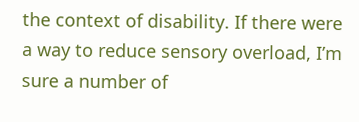the context of disability. If there were a way to reduce sensory overload, I’m sure a number of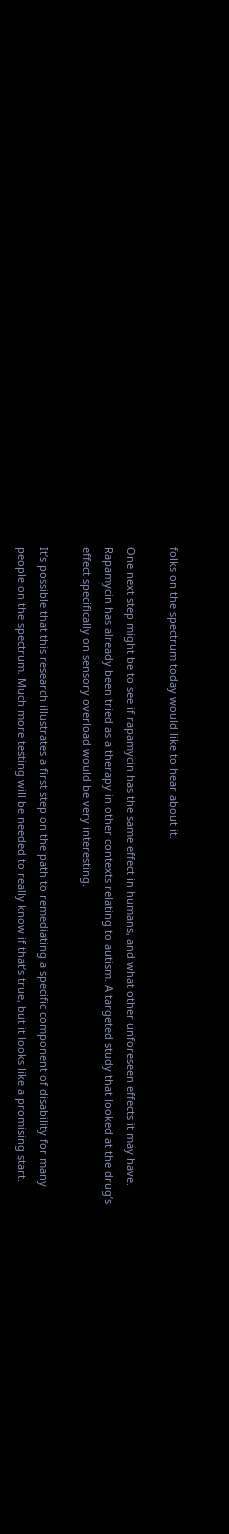folks on the spectrum today would like to hear about it.

One next step might be to see if rapamycin has the same effect in humans, and what other unforeseen effects it may have. Rapamycin has already been tried as a therapy in other contexts relating to autism. A targeted study that looked at the drug’s effect specifically on sensory overload would be very interesting.

It’s possible that this research illustrates a first step on the path to remediating a specific component of disability for many people on the spectrum. Much more testing will be needed to really know if that’s true, but it looks like a promising start.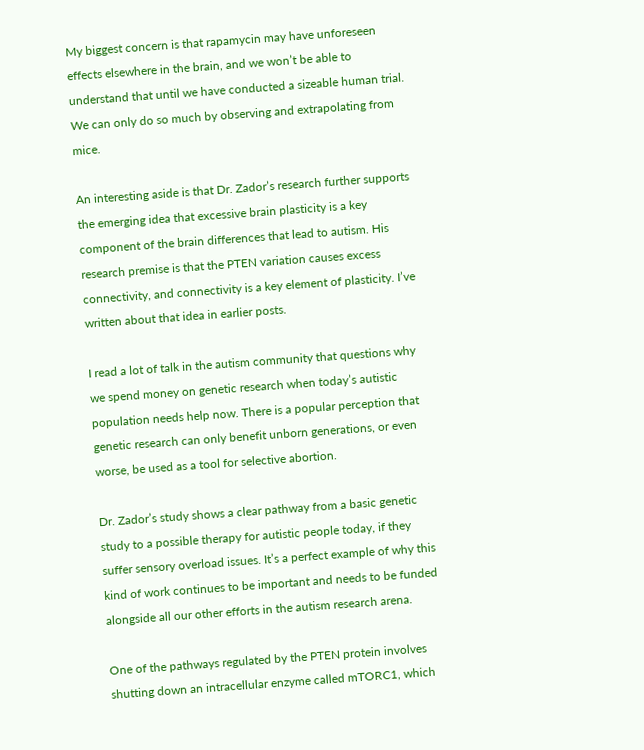My biggest concern is that rapamycin may have unforeseen effects elsewhere in the brain, and we won’t be able to understand that until we have conducted a sizeable human trial. We can only do so much by observing and extrapolating from mice.

An interesting aside is that Dr. Zador’s research further supports the emerging idea that excessive brain plasticity is a key component of the brain differences that lead to autism. His research premise is that the PTEN variation causes excess connectivity, and connectivity is a key element of plasticity. I’ve written about that idea in earlier posts.

I read a lot of talk in the autism community that questions why we spend money on genetic research when today’s autistic population needs help now. There is a popular perception that genetic research can only benefit unborn generations, or even worse, be used as a tool for selective abortion.

Dr. Zador’s study shows a clear pathway from a basic genetic study to a possible therapy for autistic people today, if they suffer sensory overload issues. It’s a perfect example of why this kind of work continues to be important and needs to be funded alongside all our other efforts in the autism research arena.

One of the pathways regulated by the PTEN protein involves shutting down an intracellular enzyme called mTORC1, which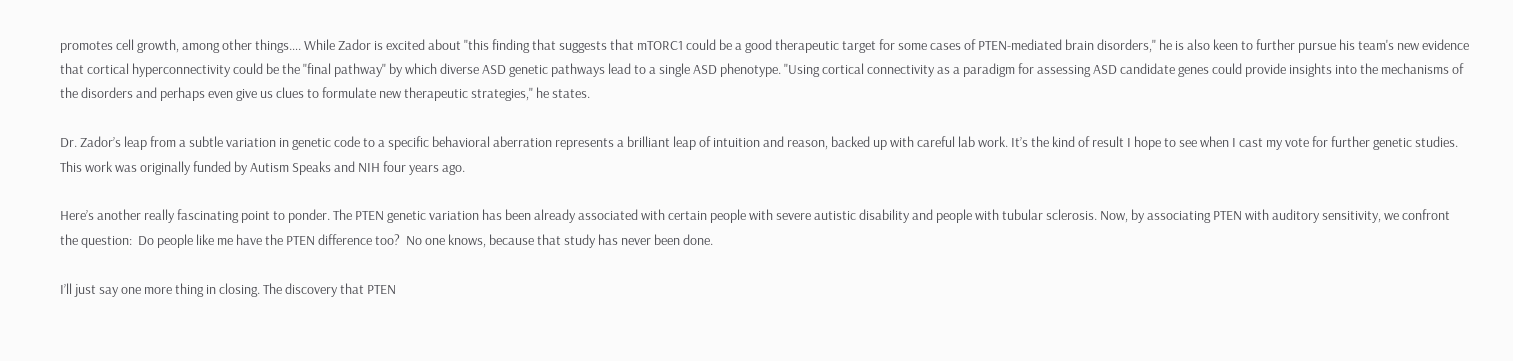promotes cell growth, among other things…. While Zador is excited about "this finding that suggests that mTORC1 could be a good therapeutic target for some cases of PTEN-mediated brain disorders," he is also keen to further pursue his team's new evidence that cortical hyperconnectivity could be the "final pathway" by which diverse ASD genetic pathways lead to a single ASD phenotype. "Using cortical connectivity as a paradigm for assessing ASD candidate genes could provide insights into the mechanisms of the disorders and perhaps even give us clues to formulate new therapeutic strategies," he states.

Dr. Zador’s leap from a subtle variation in genetic code to a specific behavioral aberration represents a brilliant leap of intuition and reason, backed up with careful lab work. It’s the kind of result I hope to see when I cast my vote for further genetic studies. This work was originally funded by Autism Speaks and NIH four years ago.

Here’s another really fascinating point to ponder. The PTEN genetic variation has been already associated with certain people with severe autistic disability and people with tubular sclerosis. Now, by associating PTEN with auditory sensitivity, we confront the question:  Do people like me have the PTEN difference too?  No one knows, because that study has never been done.

I’ll just say one more thing in closing. The discovery that PTEN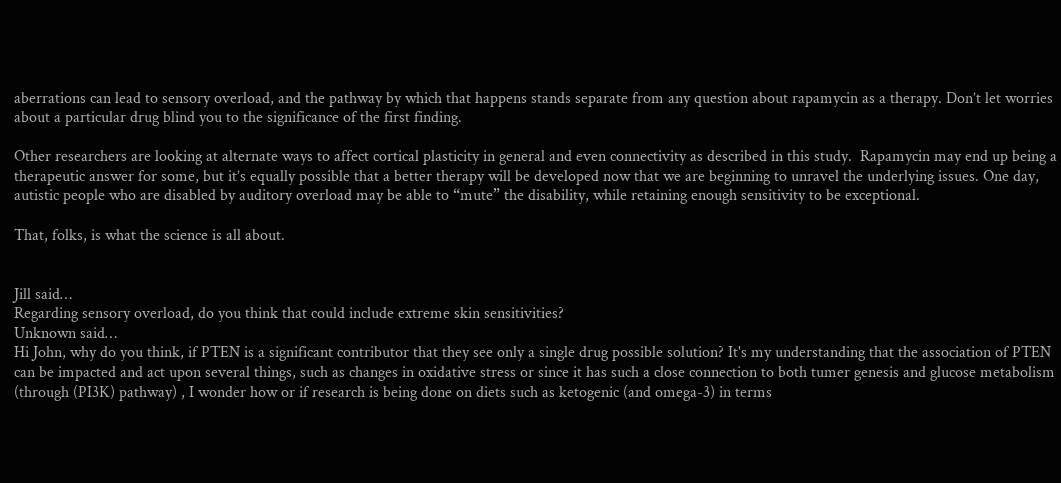aberrations can lead to sensory overload, and the pathway by which that happens stands separate from any question about rapamycin as a therapy. Don’t let worries about a particular drug blind you to the significance of the first finding.

Other researchers are looking at alternate ways to affect cortical plasticity in general and even connectivity as described in this study.  Rapamycin may end up being a therapeutic answer for some, but it’s equally possible that a better therapy will be developed now that we are beginning to unravel the underlying issues. One day, autistic people who are disabled by auditory overload may be able to “mute” the disability, while retaining enough sensitivity to be exceptional.

That, folks, is what the science is all about.


Jill said…
Regarding sensory overload, do you think that could include extreme skin sensitivities?
Unknown said…
Hi John, why do you think, if PTEN is a significant contributor that they see only a single drug possible solution? It's my understanding that the association of PTEN can be impacted and act upon several things, such as changes in oxidative stress or since it has such a close connection to both tumer genesis and glucose metabolism (through (PI3K) pathway) , I wonder how or if research is being done on diets such as ketogenic (and omega-3) in terms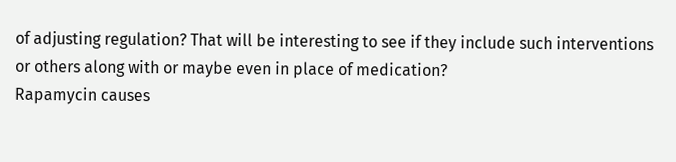of adjusting regulation? That will be interesting to see if they include such interventions or others along with or maybe even in place of medication?
Rapamycin causes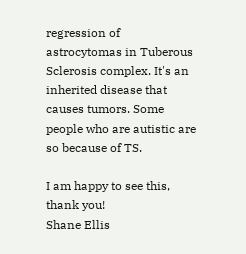regression of astrocytomas in Tuberous Sclerosis complex. It's an inherited disease that causes tumors. Some people who are autistic are so because of TS.

I am happy to see this, thank you!
Shane Ellis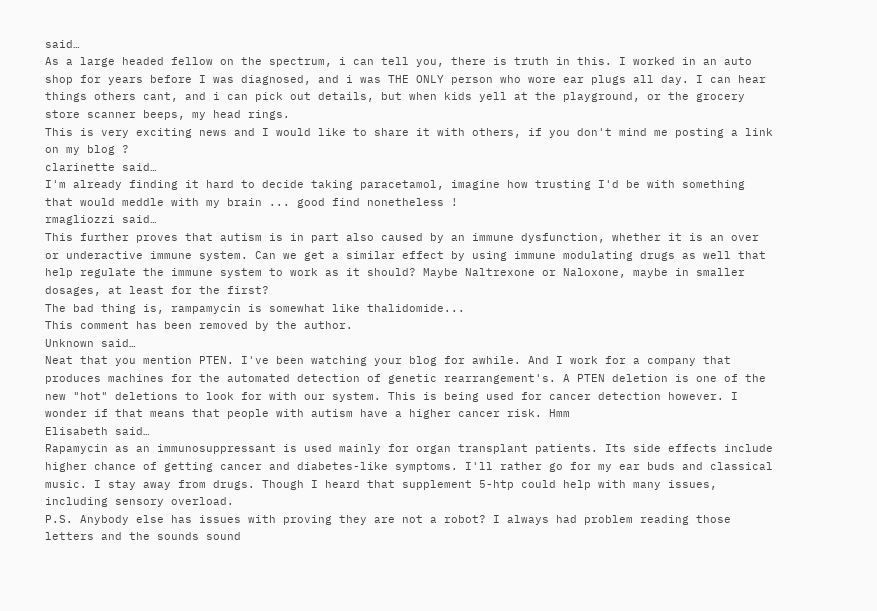said…
As a large headed fellow on the spectrum, i can tell you, there is truth in this. I worked in an auto shop for years before I was diagnosed, and i was THE ONLY person who wore ear plugs all day. I can hear things others cant, and i can pick out details, but when kids yell at the playground, or the grocery store scanner beeps, my head rings.
This is very exciting news and I would like to share it with others, if you don't mind me posting a link on my blog ?
clarinette said…
I'm already finding it hard to decide taking paracetamol, imagine how trusting I'd be with something that would meddle with my brain ... good find nonetheless !
rmagliozzi said…
This further proves that autism is in part also caused by an immune dysfunction, whether it is an over or underactive immune system. Can we get a similar effect by using immune modulating drugs as well that help regulate the immune system to work as it should? Maybe Naltrexone or Naloxone, maybe in smaller dosages, at least for the first?
The bad thing is, rampamycin is somewhat like thalidomide...
This comment has been removed by the author.
Unknown said…
Neat that you mention PTEN. I've been watching your blog for awhile. And I work for a company that produces machines for the automated detection of genetic rearrangement's. A PTEN deletion is one of the new "hot" deletions to look for with our system. This is being used for cancer detection however. I wonder if that means that people with autism have a higher cancer risk. Hmm
Elisabeth said…
Rapamycin as an immunosuppressant is used mainly for organ transplant patients. Its side effects include higher chance of getting cancer and diabetes-like symptoms. I'll rather go for my ear buds and classical music. I stay away from drugs. Though I heard that supplement 5-htp could help with many issues, including sensory overload.
P.S. Anybody else has issues with proving they are not a robot? I always had problem reading those letters and the sounds sound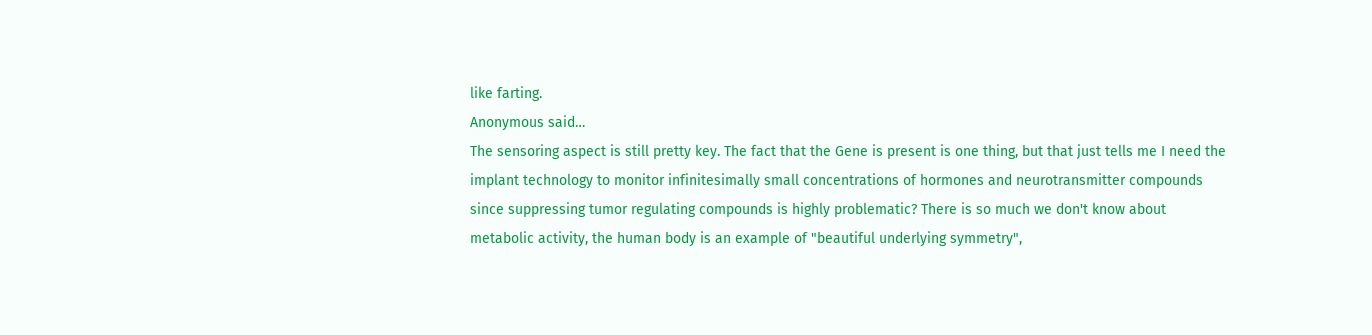like farting.
Anonymous said…
The sensoring aspect is still pretty key. The fact that the Gene is present is one thing, but that just tells me I need the implant technology to monitor infinitesimally small concentrations of hormones and neurotransmitter compounds since suppressing tumor regulating compounds is highly problematic? There is so much we don't know about metabolic activity, the human body is an example of "beautiful underlying symmetry",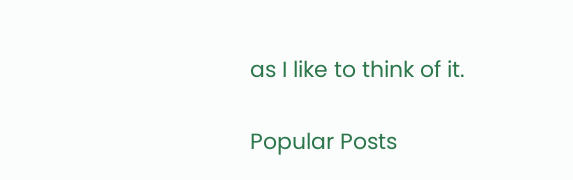as I like to think of it.

Popular Posts